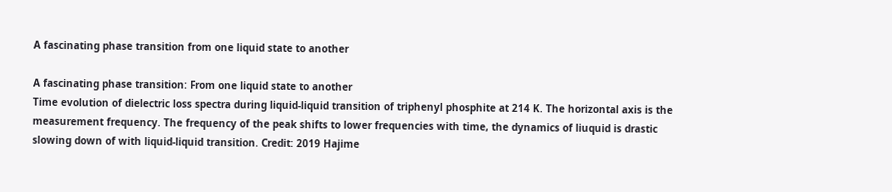A fascinating phase transition from one liquid state to another

A fascinating phase transition: From one liquid state to another
Time evolution of dielectric loss spectra during liquid-liquid transition of triphenyl phosphite at 214 K. The horizontal axis is the measurement frequency. The frequency of the peak shifts to lower frequencies with time, the dynamics of liuquid is drastic slowing down of with liquid-liquid transition. Credit: 2019 Hajime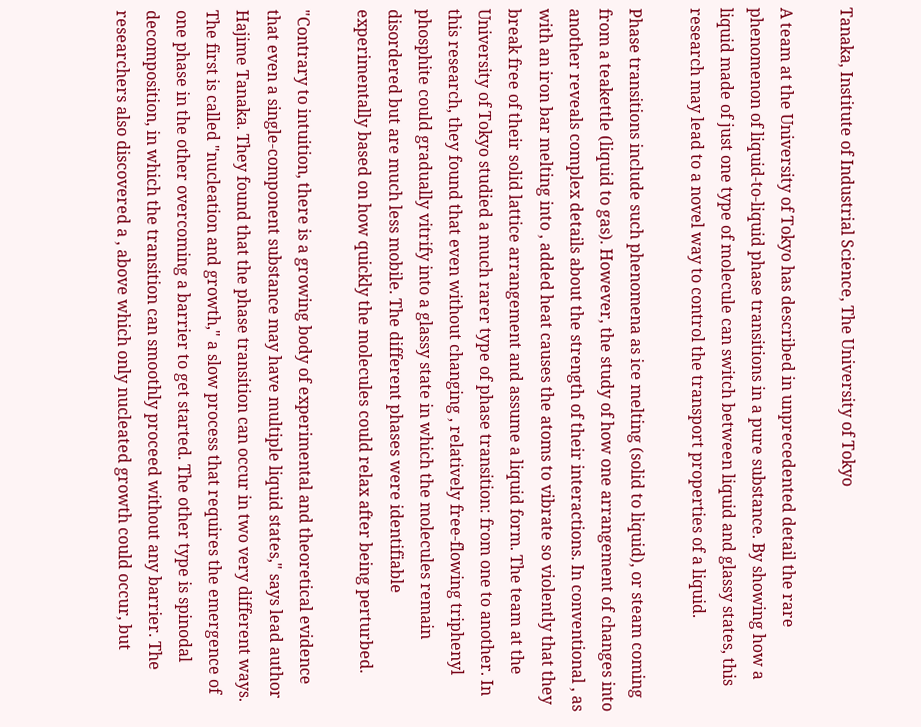Tanaka, Institute of Industrial Science, The University of Tokyo

A team at the University of Tokyo has described in unprecedented detail the rare phenomenon of liquid-to-liquid phase transitions in a pure substance. By showing how a liquid made of just one type of molecule can switch between liquid and glassy states, this research may lead to a novel way to control the transport properties of a liquid.

Phase transitions include such phenomena as ice melting (solid to liquid), or steam coming from a teakettle (liquid to gas). However, the study of how one arrangement of changes into another reveals complex details about the strength of their interactions. In conventional , as with an iron bar melting into , added heat causes the atoms to vibrate so violently that they break free of their solid lattice arrangement and assume a liquid form. The team at the University of Tokyo studied a much rarer type of phase transition: from one to another. In this research, they found that even without changing , relatively free-flowing triphenyl phosphite could gradually vitrify into a glassy state in which the molecules remain disordered but are much less mobile. The different phases were identifiable experimentally based on how quickly the molecules could relax after being perturbed.

"Contrary to intuition, there is a growing body of experimental and theoretical evidence that even a single-component substance may have multiple liquid states," says lead author Hajime Tanaka. They found that the phase transition can occur in two very different ways. The first is called "nucleation and growth," a slow process that requires the emergence of one phase in the other overcoming a barrier to get started. The other type is spinodal decomposition, in which the transition can smoothly proceed without any barrier. The researchers also discovered a , above which only nucleated growth could occur, but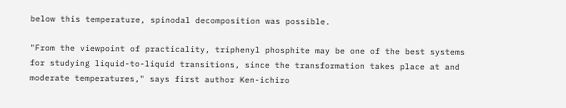below this temperature, spinodal decomposition was possible.

"From the viewpoint of practicality, triphenyl phosphite may be one of the best systems for studying liquid-to-liquid transitions, since the transformation takes place at and moderate temperatures," says first author Ken-ichiro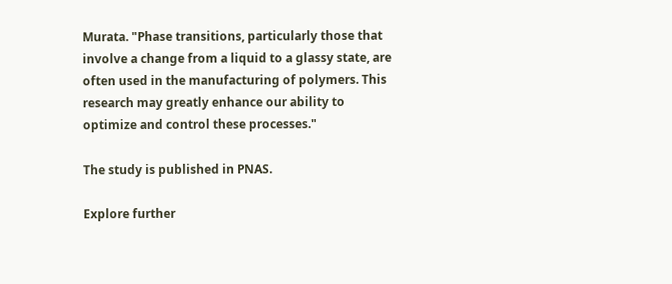Murata. "Phase transitions, particularly those that involve a change from a liquid to a glassy state, are often used in the manufacturing of polymers. This research may greatly enhance our ability to optimize and control these processes."

The study is published in PNAS.

Explore further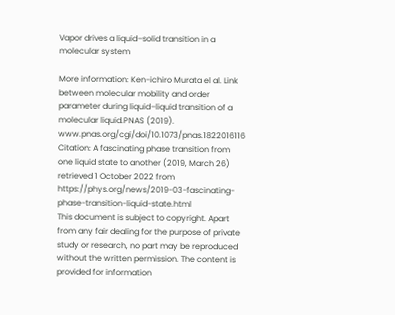Vapor drives a liquid–solid transition in a molecular system

More information: Ken-ichiro Murata el al. Link between molecular mobility and order parameter during liquid–liquid transition of a molecular liquid.PNAS (2019). www.pnas.org/cgi/doi/10.1073/pnas.1822016116
Citation: A fascinating phase transition from one liquid state to another (2019, March 26) retrieved 1 October 2022 from https://phys.org/news/2019-03-fascinating-phase-transition-liquid-state.html
This document is subject to copyright. Apart from any fair dealing for the purpose of private study or research, no part may be reproduced without the written permission. The content is provided for information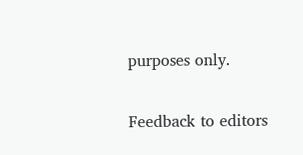purposes only.

Feedback to editors